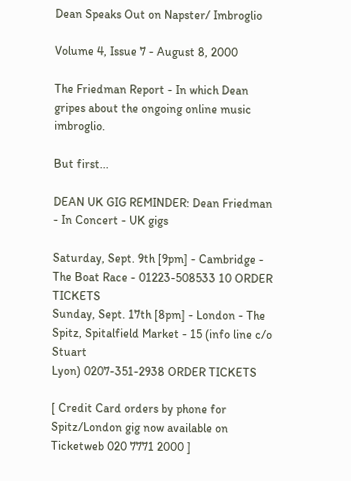Dean Speaks Out on Napster/ Imbroglio

Volume 4, Issue 7 - August 8, 2000

The Friedman Report - In which Dean gripes about the ongoing online music imbroglio.

But first...

DEAN UK GIG REMINDER: Dean Friedman - In Concert - UK gigs

Saturday, Sept. 9th [9pm] - Cambridge - The Boat Race - 01223-508533 10 ORDER TICKETS
Sunday, Sept. 17th [8pm] - London - The Spitz, Spitalfield Market - 15 (info line c/o Stuart
Lyon) 0207-351-2938 ORDER TICKETS

[ Credit Card orders by phone for Spitz/London gig now available on Ticketweb 020 7771 2000 ]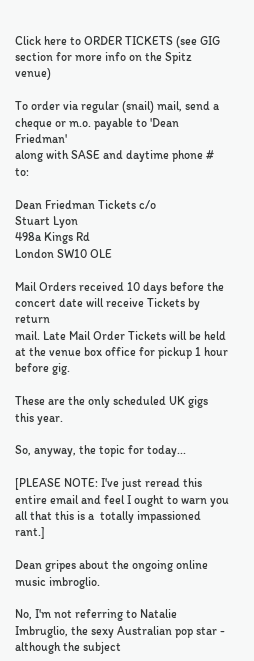Click here to ORDER TICKETS (see GIG section for more info on the Spitz venue)

To order via regular (snail) mail, send a cheque or m.o. payable to 'Dean Friedman'
along with SASE and daytime phone # to:

Dean Friedman Tickets c/o
Stuart Lyon
498a Kings Rd
London SW10 OLE

Mail Orders received 10 days before the concert date will receive Tickets by return
mail. Late Mail Order Tickets will be held at the venue box office for pickup 1 hour
before gig.

These are the only scheduled UK gigs this year.

So, anyway, the topic for today...

[PLEASE NOTE: I've just reread this entire email and feel I ought to warn you all that this is a  totally impassioned rant.]

Dean gripes about the ongoing online music imbroglio.

No, I'm not referring to Natalie Imbruglio, the sexy Australian pop star - although the subject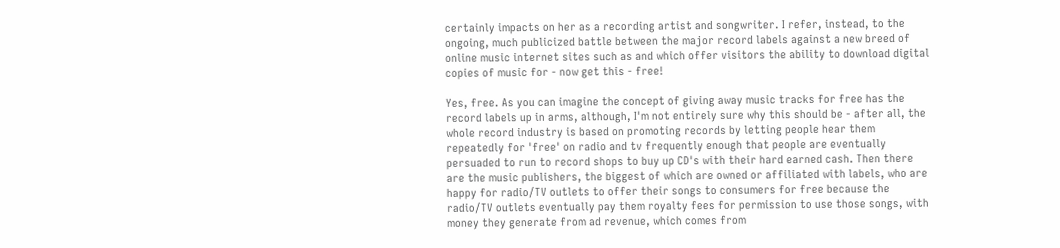certainly impacts on her as a recording artist and songwriter. I refer, instead, to the ongoing, much publicized battle between the major record labels against a new breed of online music internet sites such as and which offer visitors the ability to download digital copies of music for - now get this - free!

Yes, free. As you can imagine the concept of giving away music tracks for free has the record labels up in arms, although, I'm not entirely sure why this should be - after all, the whole record industry is based on promoting records by letting people hear them repeatedly for 'free' on radio and tv frequently enough that people are eventually persuaded to run to record shops to buy up CD's with their hard earned cash. Then there are the music publishers, the biggest of which are owned or affiliated with labels, who are happy for radio/TV outlets to offer their songs to consumers for free because the radio/TV outlets eventually pay them royalty fees for permission to use those songs, with money they generate from ad revenue, which comes from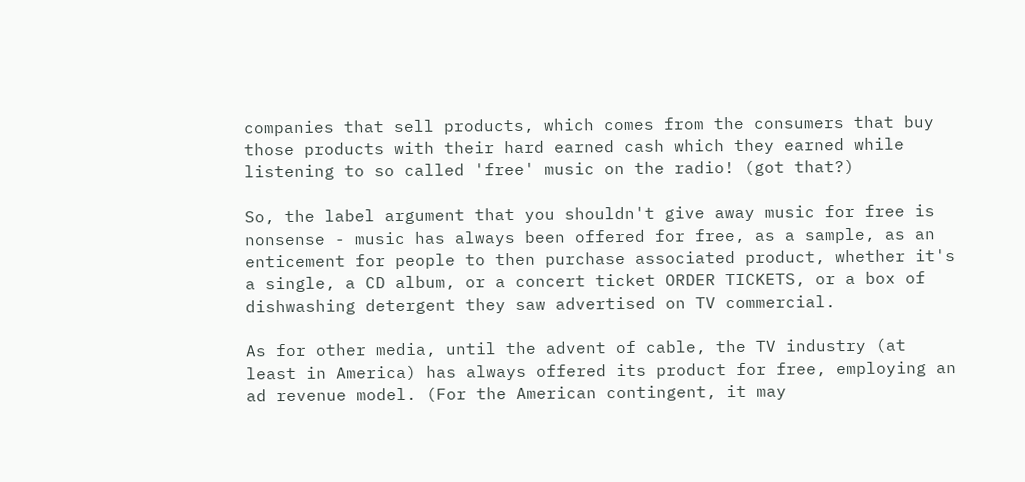companies that sell products, which comes from the consumers that buy those products with their hard earned cash which they earned while listening to so called 'free' music on the radio! (got that?)

So, the label argument that you shouldn't give away music for free is nonsense - music has always been offered for free, as a sample, as an enticement for people to then purchase associated product, whether it's a single, a CD album, or a concert ticket ORDER TICKETS, or a box of dishwashing detergent they saw advertised on TV commercial.

As for other media, until the advent of cable, the TV industry (at least in America) has always offered its product for free, employing an ad revenue model. (For the American contingent, it may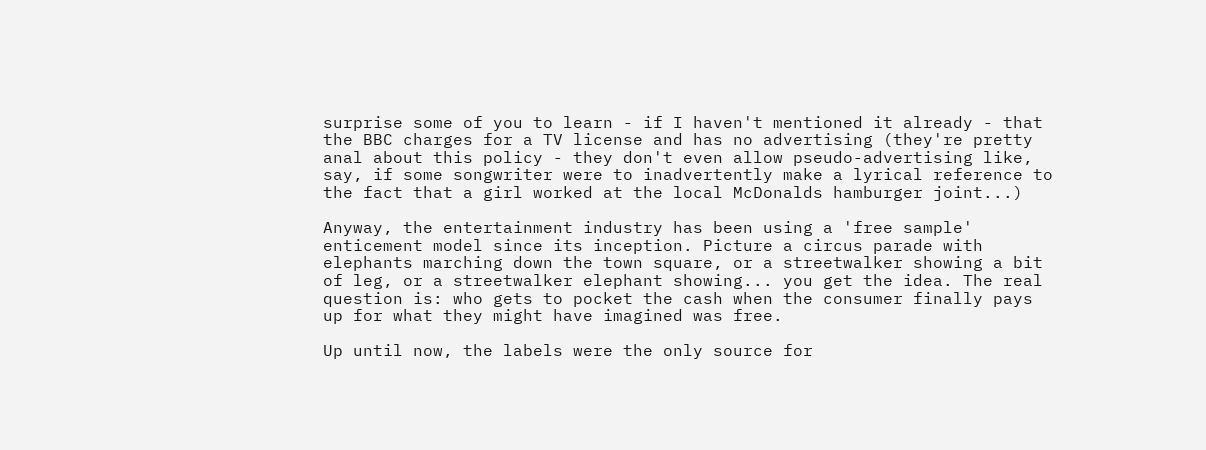surprise some of you to learn - if I haven't mentioned it already - that the BBC charges for a TV license and has no advertising (they're pretty anal about this policy - they don't even allow pseudo-advertising like, say, if some songwriter were to inadvertently make a lyrical reference to the fact that a girl worked at the local McDonalds hamburger joint...)

Anyway, the entertainment industry has been using a 'free sample' enticement model since its inception. Picture a circus parade with elephants marching down the town square, or a streetwalker showing a bit of leg, or a streetwalker elephant showing... you get the idea. The real question is: who gets to pocket the cash when the consumer finally pays up for what they might have imagined was free.

Up until now, the labels were the only source for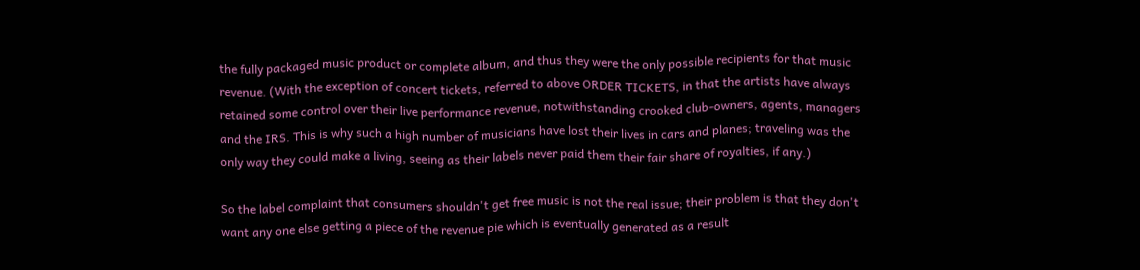the fully packaged music product or complete album, and thus they were the only possible recipients for that music revenue. (With the exception of concert tickets, referred to above ORDER TICKETS, in that the artists have always  retained some control over their live performance revenue, notwithstanding crooked club-owners, agents, managers and the IRS. This is why such a high number of musicians have lost their lives in cars and planes; traveling was the only way they could make a living, seeing as their labels never paid them their fair share of royalties, if any.)

So the label complaint that consumers shouldn't get free music is not the real issue; their problem is that they don't want any one else getting a piece of the revenue pie which is eventually generated as a result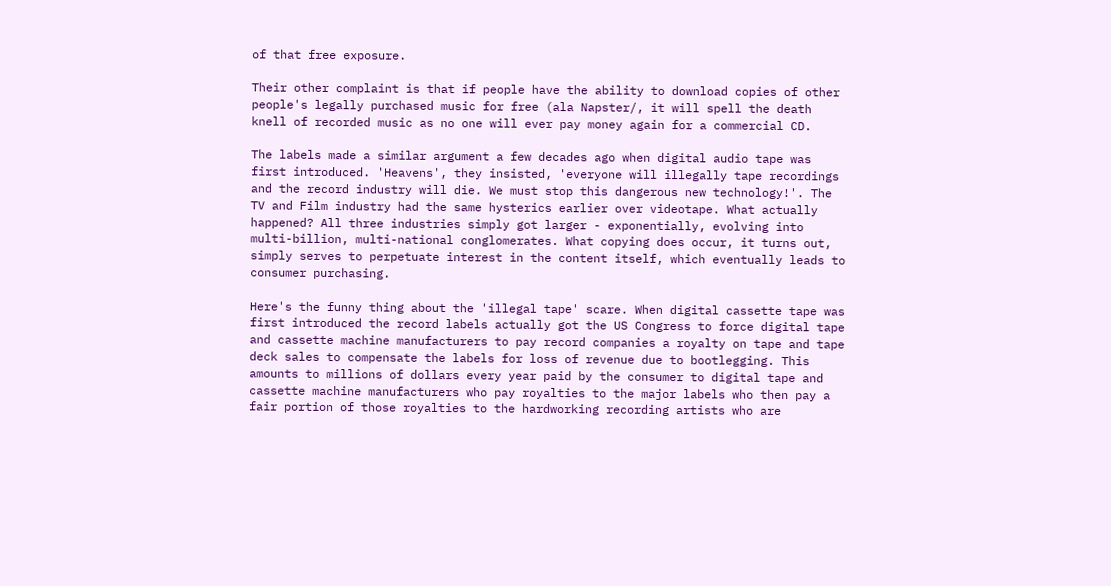of that free exposure.

Their other complaint is that if people have the ability to download copies of other people's legally purchased music for free (ala Napster/, it will spell the death knell of recorded music as no one will ever pay money again for a commercial CD.

The labels made a similar argument a few decades ago when digital audio tape was first introduced. 'Heavens', they insisted, 'everyone will illegally tape recordings and the record industry will die. We must stop this dangerous new technology!'. The TV and Film industry had the same hysterics earlier over videotape. What actually happened? All three industries simply got larger - exponentially, evolving into multi-billion, multi-national conglomerates. What copying does occur, it turns out, simply serves to perpetuate interest in the content itself, which eventually leads to consumer purchasing.

Here's the funny thing about the 'illegal tape' scare. When digital cassette tape was first introduced the record labels actually got the US Congress to force digital tape and cassette machine manufacturers to pay record companies a royalty on tape and tape deck sales to compensate the labels for loss of revenue due to bootlegging. This amounts to millions of dollars every year paid by the consumer to digital tape and cassette machine manufacturers who pay royalties to the major labels who then pay a fair portion of those royalties to the hardworking recording artists who are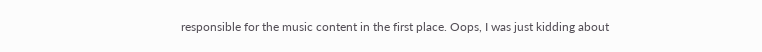responsible for the music content in the first place. Oops, I was just kidding about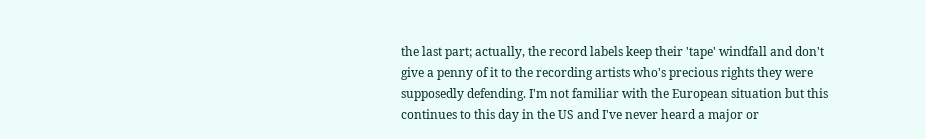the last part; actually, the record labels keep their 'tape' windfall and don't give a penny of it to the recording artists who's precious rights they were supposedly defending. I'm not familiar with the European situation but this continues to this day in the US and I've never heard a major or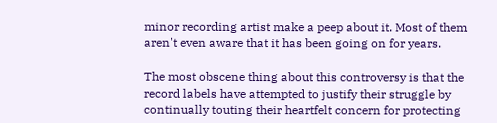minor recording artist make a peep about it. Most of them aren't even aware that it has been going on for years.

The most obscene thing about this controversy is that the record labels have attempted to justify their struggle by continually touting their heartfelt concern for protecting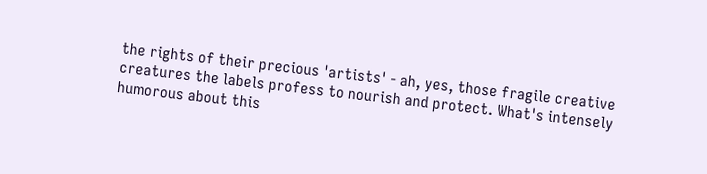the rights of their precious 'artists' - ah, yes, those fragile creative creatures the labels profess to nourish and protect. What's intensely humorous about this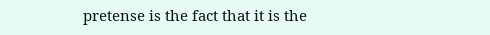pretense is the fact that it is the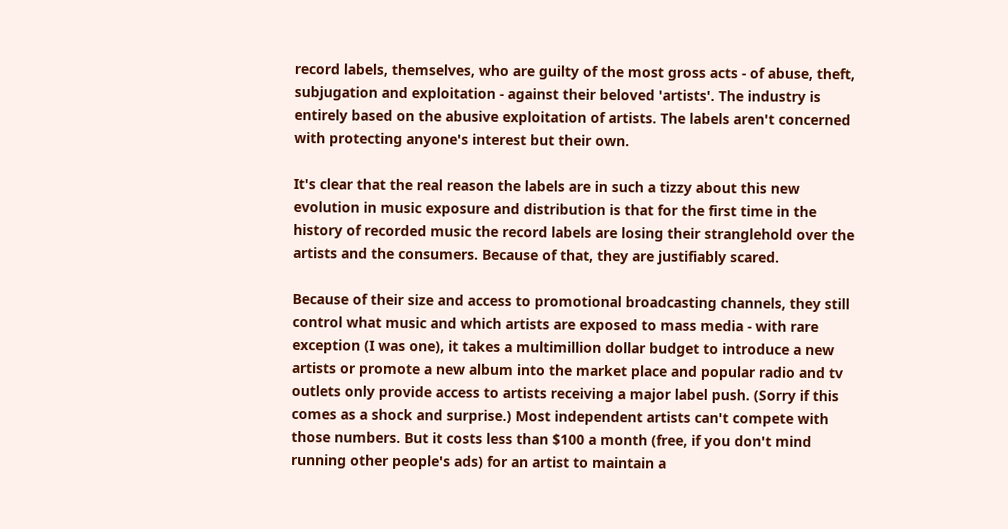record labels, themselves, who are guilty of the most gross acts - of abuse, theft, subjugation and exploitation - against their beloved 'artists'. The industry is entirely based on the abusive exploitation of artists. The labels aren't concerned with protecting anyone's interest but their own.

It's clear that the real reason the labels are in such a tizzy about this new evolution in music exposure and distribution is that for the first time in the history of recorded music the record labels are losing their stranglehold over the artists and the consumers. Because of that, they are justifiably scared.

Because of their size and access to promotional broadcasting channels, they still control what music and which artists are exposed to mass media - with rare exception (I was one), it takes a multimillion dollar budget to introduce a new artists or promote a new album into the market place and popular radio and tv outlets only provide access to artists receiving a major label push. (Sorry if this comes as a shock and surprise.) Most independent artists can't compete with those numbers. But it costs less than $100 a month (free, if you don't mind running other people's ads) for an artist to maintain a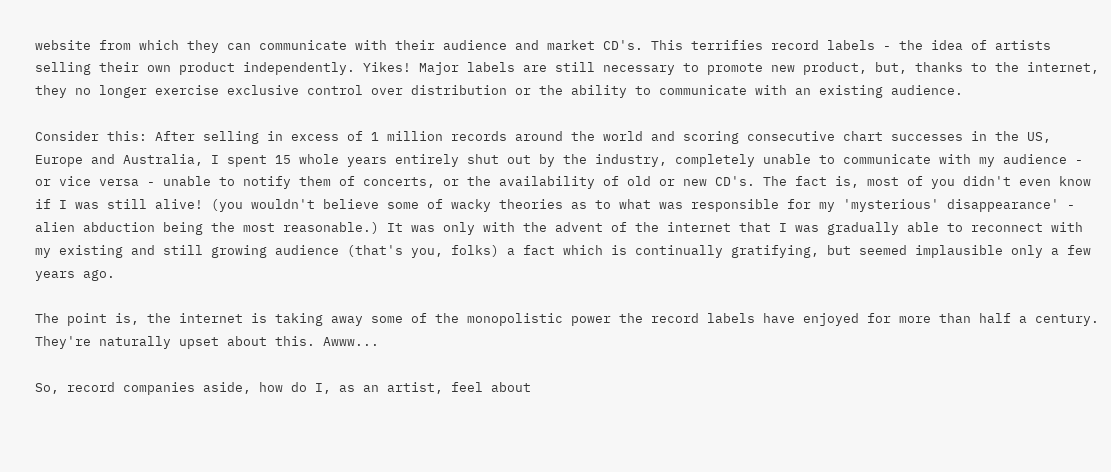website from which they can communicate with their audience and market CD's. This terrifies record labels - the idea of artists selling their own product independently. Yikes! Major labels are still necessary to promote new product, but, thanks to the internet, they no longer exercise exclusive control over distribution or the ability to communicate with an existing audience.

Consider this: After selling in excess of 1 million records around the world and scoring consecutive chart successes in the US, Europe and Australia, I spent 15 whole years entirely shut out by the industry, completely unable to communicate with my audience - or vice versa - unable to notify them of concerts, or the availability of old or new CD's. The fact is, most of you didn't even know if I was still alive! (you wouldn't believe some of wacky theories as to what was responsible for my 'mysterious' disappearance' - alien abduction being the most reasonable.) It was only with the advent of the internet that I was gradually able to reconnect with my existing and still growing audience (that's you, folks) a fact which is continually gratifying, but seemed implausible only a few years ago.

The point is, the internet is taking away some of the monopolistic power the record labels have enjoyed for more than half a century. They're naturally upset about this. Awww...

So, record companies aside, how do I, as an artist, feel about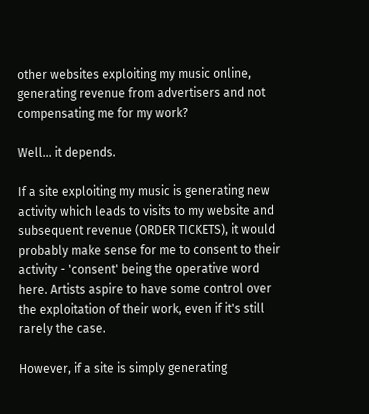other websites exploiting my music online, generating revenue from advertisers and not compensating me for my work?

Well... it depends.

If a site exploiting my music is generating new activity which leads to visits to my website and subsequent revenue (ORDER TICKETS), it would probably make sense for me to consent to their activity - 'consent' being the operative word here. Artists aspire to have some control over the exploitation of their work, even if it's still rarely the case.

However, if a site is simply generating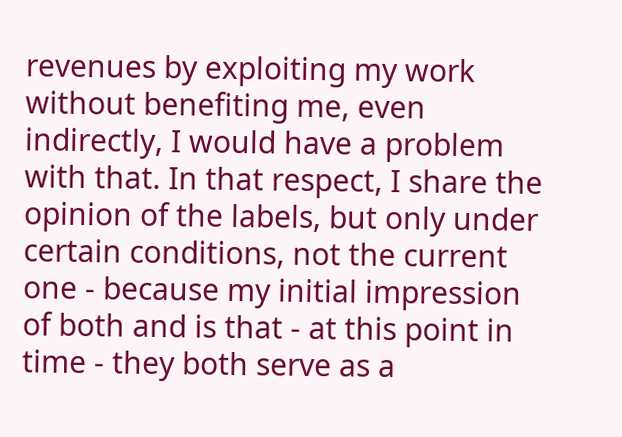revenues by exploiting my work without benefiting me, even indirectly, I would have a problem with that. In that respect, I share the opinion of the labels, but only under certain conditions, not the current one - because my initial impression of both and is that - at this point in time - they both serve as a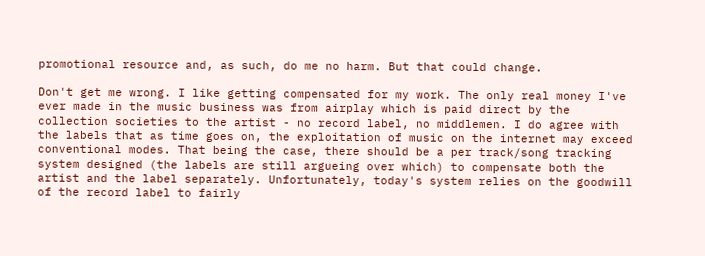promotional resource and, as such, do me no harm. But that could change.

Don't get me wrong. I like getting compensated for my work. The only real money I've ever made in the music business was from airplay which is paid direct by the collection societies to the artist - no record label, no middlemen. I do agree with the labels that as time goes on, the exploitation of music on the internet may exceed conventional modes. That being the case, there should be a per track/song tracking system designed (the labels are still argueing over which) to compensate both the artist and the label separately. Unfortunately, today's system relies on the goodwill of the record label to fairly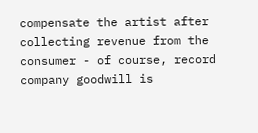compensate the artist after collecting revenue from the consumer - of course, record company goodwill is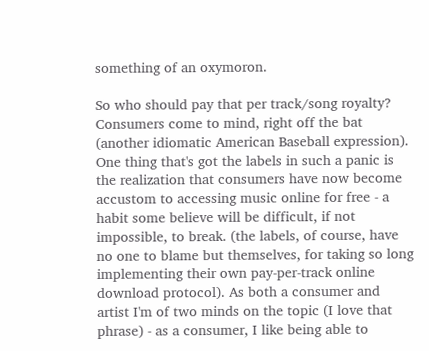something of an oxymoron.

So who should pay that per track/song royalty? Consumers come to mind, right off the bat (another idiomatic American Baseball expression). One thing that's got the labels in such a panic is the realization that consumers have now become accustom to accessing music online for free - a habit some believe will be difficult, if not impossible, to break. (the labels, of course, have no one to blame but themselves, for taking so long implementing their own pay-per-track online download protocol). As both a consumer and artist I'm of two minds on the topic (I love that phrase) - as a consumer, I like being able to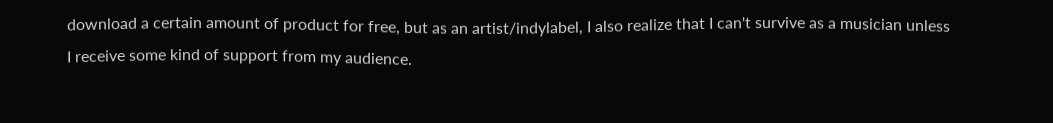download a certain amount of product for free, but as an artist/indylabel, I also realize that I can't survive as a musician unless I receive some kind of support from my audience.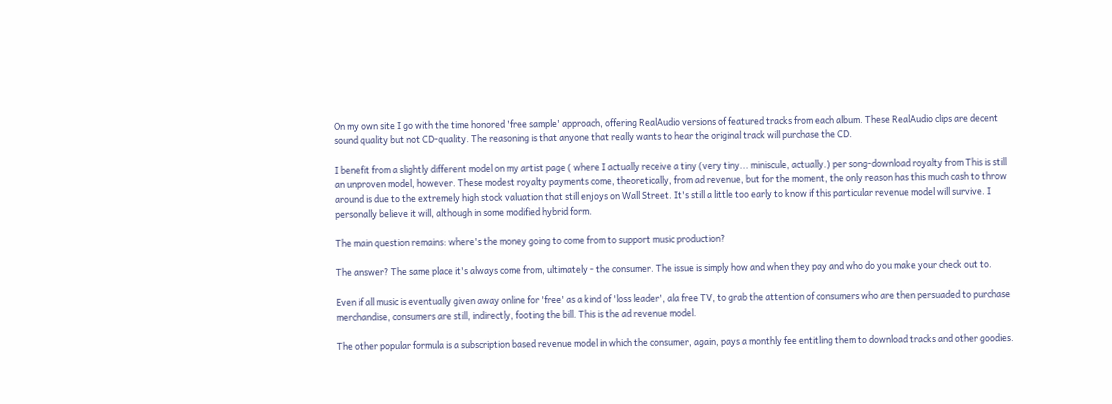On my own site I go with the time honored 'free sample' approach, offering RealAudio versions of featured tracks from each album. These RealAudio clips are decent sound quality but not CD-quality. The reasoning is that anyone that really wants to hear the original track will purchase the CD.

I benefit from a slightly different model on my artist page ( where I actually receive a tiny (very tiny... miniscule, actually.) per song-download royalty from This is still an unproven model, however. These modest royalty payments come, theoretically, from ad revenue, but for the moment, the only reason has this much cash to throw around is due to the extremely high stock valuation that still enjoys on Wall Street. It's still a little too early to know if this particular revenue model will survive. I personally believe it will, although in some modified hybrid form.

The main question remains: where's the money going to come from to support music production?

The answer? The same place it's always come from, ultimately - the consumer. The issue is simply how and when they pay and who do you make your check out to.

Even if all music is eventually given away online for 'free' as a kind of 'loss leader', ala free TV, to grab the attention of consumers who are then persuaded to purchase merchandise, consumers are still, indirectly, footing the bill. This is the ad revenue model.

The other popular formula is a subscription based revenue model in which the consumer, again, pays a monthly fee entitling them to download tracks and other goodies.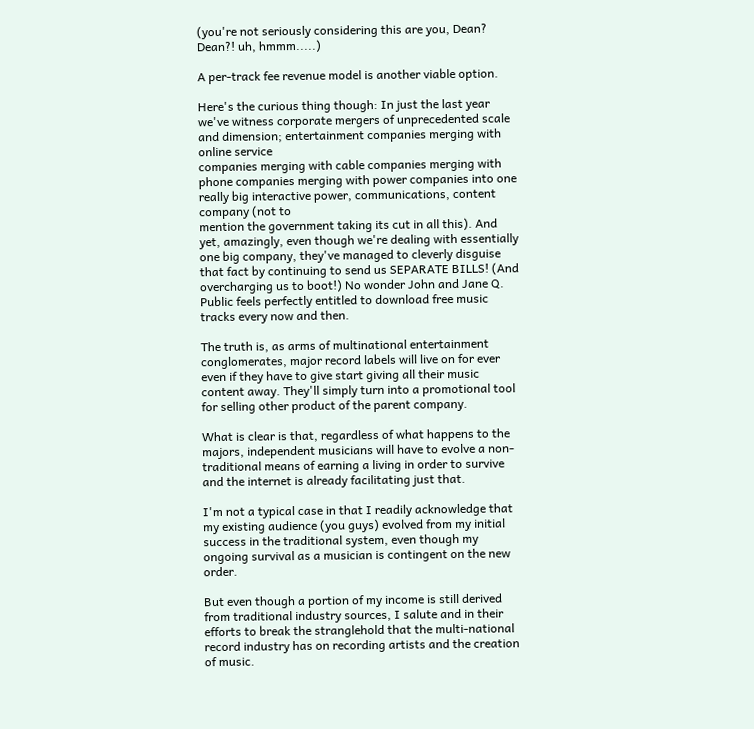(you're not seriously considering this are you, Dean? Dean?! uh, hmmm.....)

A per-track fee revenue model is another viable option.

Here's the curious thing though: In just the last year we've witness corporate mergers of unprecedented scale and dimension; entertainment companies merging with online service
companies merging with cable companies merging with phone companies merging with power companies into one really big interactive power, communications, content company (not to
mention the government taking its cut in all this). And yet, amazingly, even though we're dealing with essentially one big company, they've managed to cleverly disguise that fact by continuing to send us SEPARATE BILLS! (And overcharging us to boot!) No wonder John and Jane Q. Public feels perfectly entitled to download free music tracks every now and then.

The truth is, as arms of multinational entertainment conglomerates, major record labels will live on for ever even if they have to give start giving all their music content away. They'll simply turn into a promotional tool for selling other product of the parent company.

What is clear is that, regardless of what happens to the majors, independent musicians will have to evolve a non-traditional means of earning a living in order to survive and the internet is already facilitating just that.

I'm not a typical case in that I readily acknowledge that my existing audience (you guys) evolved from my initial success in the traditional system, even though my ongoing survival as a musician is contingent on the new order.

But even though a portion of my income is still derived from traditional industry sources, I salute and in their efforts to break the stranglehold that the multi-national record industry has on recording artists and the creation of music.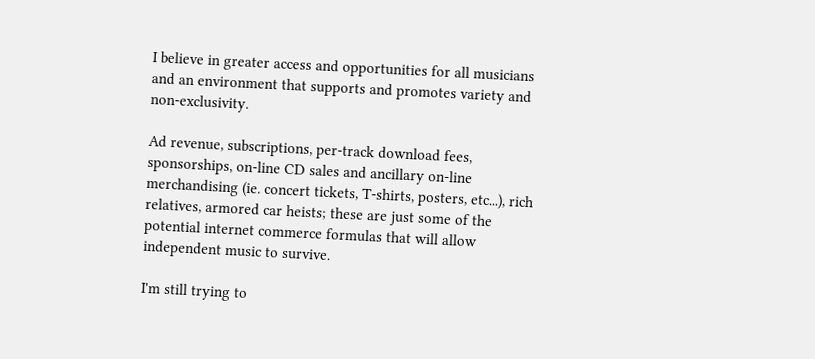I believe in greater access and opportunities for all musicians and an environment that supports and promotes variety and non-exclusivity.

Ad revenue, subscriptions, per-track download fees, sponsorships, on-line CD sales and ancillary on-line merchandising (ie. concert tickets, T-shirts, posters, etc...), rich relatives, armored car heists; these are just some of the potential internet commerce formulas that will allow independent music to survive.

I'm still trying to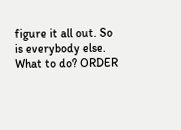figure it all out. So is everybody else. What to do? ORDER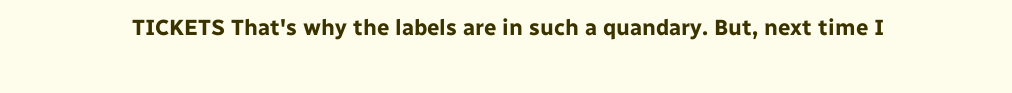TICKETS That's why the labels are in such a quandary. But, next time I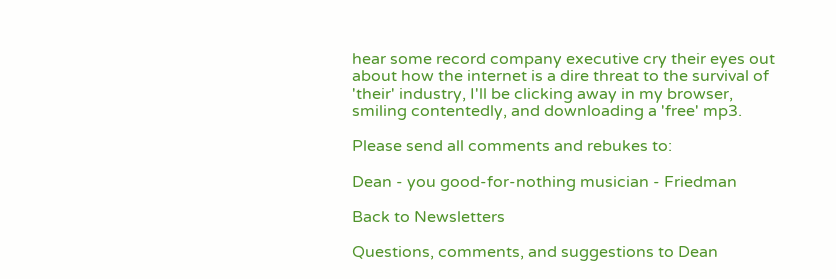hear some record company executive cry their eyes out about how the internet is a dire threat to the survival of 'their' industry, I'll be clicking away in my browser, smiling contentedly, and downloading a 'free' mp3.

Please send all comments and rebukes to:

Dean - you good-for-nothing musician - Friedman

Back to Newsletters

Questions, comments, and suggestions to Dean